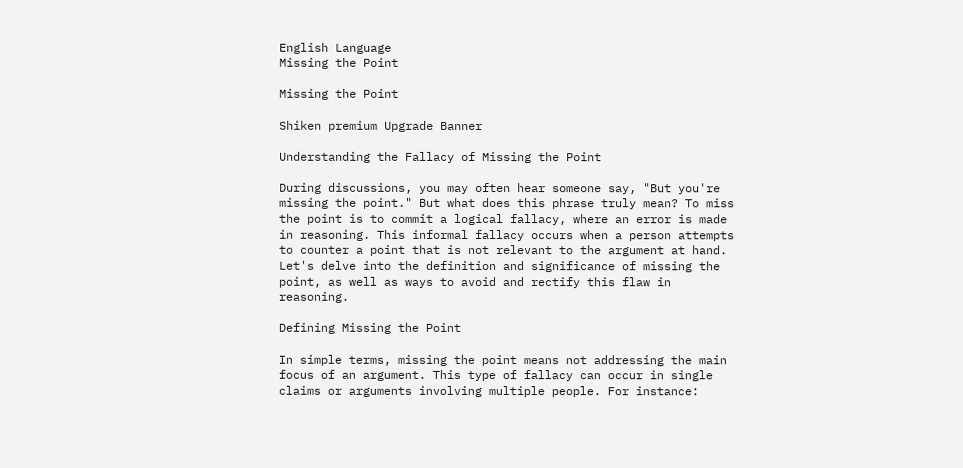English Language
Missing the Point

Missing the Point

Shiken premium Upgrade Banner

Understanding the Fallacy of Missing the Point

During discussions, you may often hear someone say, "But you're missing the point." But what does this phrase truly mean? To miss the point is to commit a logical fallacy, where an error is made in reasoning. This informal fallacy occurs when a person attempts to counter a point that is not relevant to the argument at hand. Let's delve into the definition and significance of missing the point, as well as ways to avoid and rectify this flaw in reasoning.

Defining Missing the Point

In simple terms, missing the point means not addressing the main focus of an argument. This type of fallacy can occur in single claims or arguments involving multiple people. For instance: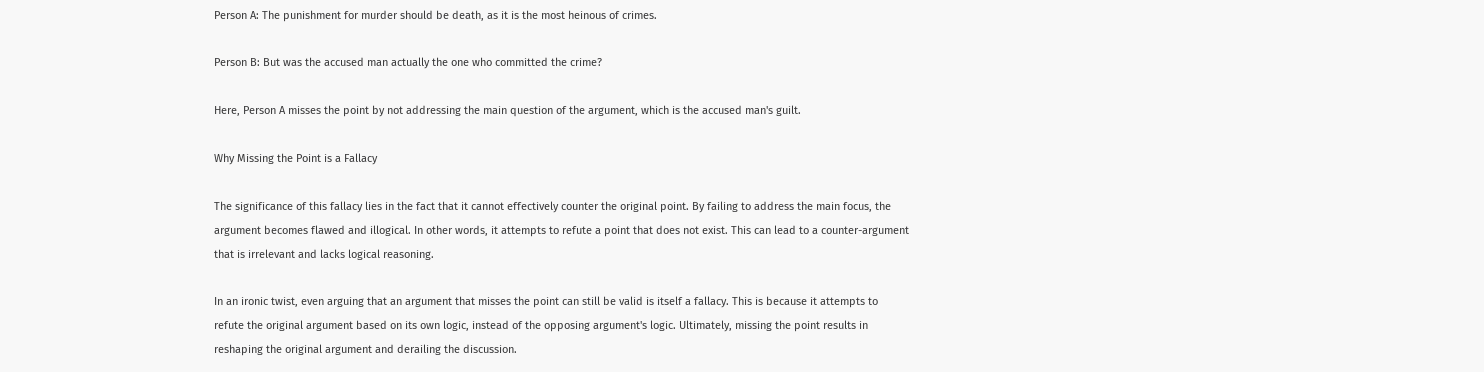Person A: The punishment for murder should be death, as it is the most heinous of crimes.

Person B: But was the accused man actually the one who committed the crime?

Here, Person A misses the point by not addressing the main question of the argument, which is the accused man's guilt.

Why Missing the Point is a Fallacy

The significance of this fallacy lies in the fact that it cannot effectively counter the original point. By failing to address the main focus, the argument becomes flawed and illogical. In other words, it attempts to refute a point that does not exist. This can lead to a counter-argument that is irrelevant and lacks logical reasoning.

In an ironic twist, even arguing that an argument that misses the point can still be valid is itself a fallacy. This is because it attempts to refute the original argument based on its own logic, instead of the opposing argument's logic. Ultimately, missing the point results in reshaping the original argument and derailing the discussion.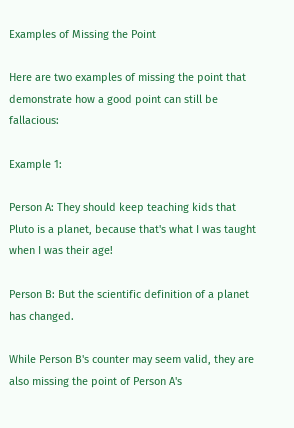Examples of Missing the Point

Here are two examples of missing the point that demonstrate how a good point can still be fallacious:

Example 1:

Person A: They should keep teaching kids that Pluto is a planet, because that's what I was taught when I was their age!

Person B: But the scientific definition of a planet has changed.

While Person B's counter may seem valid, they are also missing the point of Person A's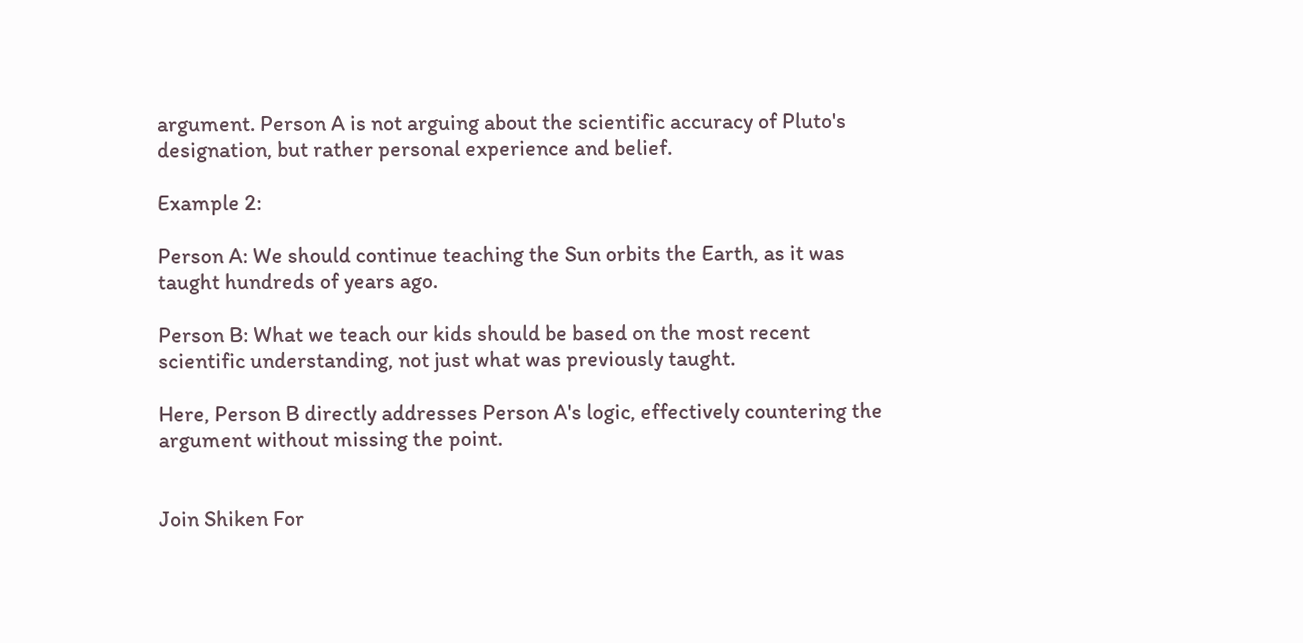argument. Person A is not arguing about the scientific accuracy of Pluto's designation, but rather personal experience and belief.

Example 2:

Person A: We should continue teaching the Sun orbits the Earth, as it was taught hundreds of years ago.

Person B: What we teach our kids should be based on the most recent scientific understanding, not just what was previously taught.

Here, Person B directly addresses Person A's logic, effectively countering the argument without missing the point.


Join Shiken For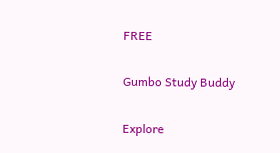FREE

Gumbo Study Buddy

Explore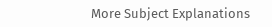More Subject Explanations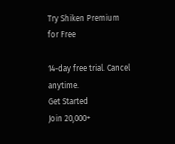Try Shiken Premium
for Free

14-day free trial. Cancel anytime.
Get Started
Join 20,000+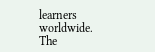learners worldwide.
The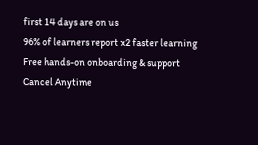first 14 days are on us
96% of learners report x2 faster learning
Free hands-on onboarding & support
Cancel Anytime